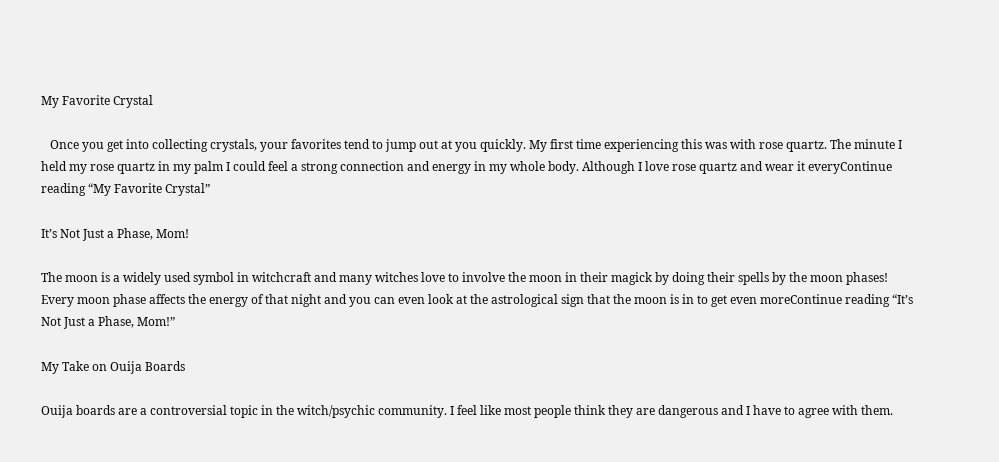My Favorite Crystal

   Once you get into collecting crystals, your favorites tend to jump out at you quickly. My first time experiencing this was with rose quartz. The minute I held my rose quartz in my palm I could feel a strong connection and energy in my whole body. Although I love rose quartz and wear it everyContinue reading “My Favorite Crystal”

It’s Not Just a Phase, Mom!

The moon is a widely used symbol in witchcraft and many witches love to involve the moon in their magick by doing their spells by the moon phases! Every moon phase affects the energy of that night and you can even look at the astrological sign that the moon is in to get even moreContinue reading “It’s Not Just a Phase, Mom!”

My Take on Ouija Boards

Ouija boards are a controversial topic in the witch/psychic community. I feel like most people think they are dangerous and I have to agree with them.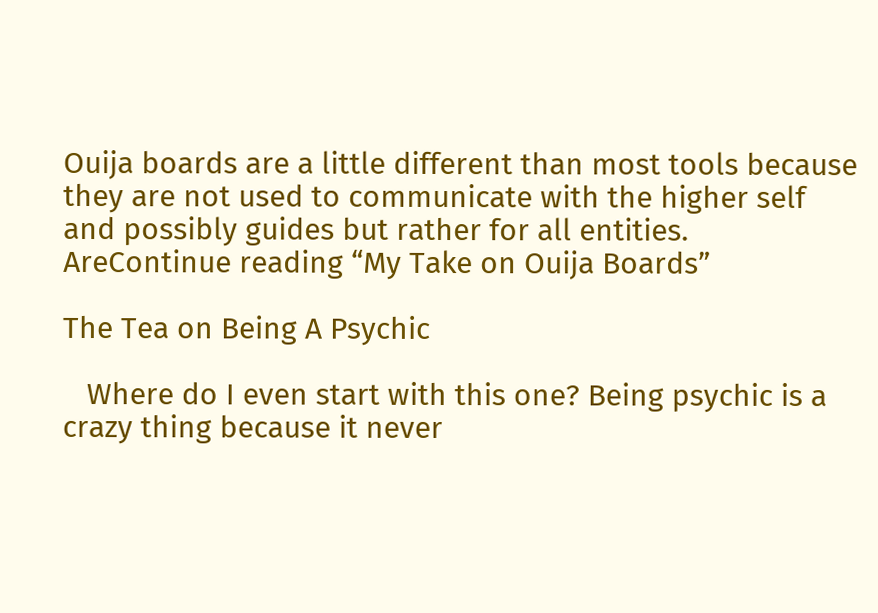Ouija boards are a little different than most tools because they are not used to communicate with the higher self and possibly guides but rather for all entities. AreContinue reading “My Take on Ouija Boards”

The Tea on Being A Psychic

   Where do I even start with this one? Being psychic is a crazy thing because it never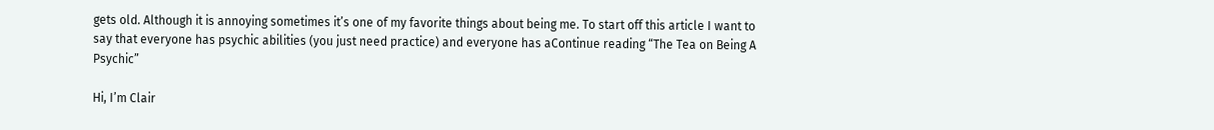gets old. Although it is annoying sometimes it’s one of my favorite things about being me. To start off this article I want to say that everyone has psychic abilities (you just need practice) and everyone has aContinue reading “The Tea on Being A Psychic”

Hi, I’m Clair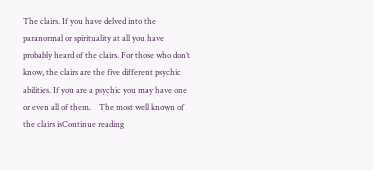The clairs. If you have delved into the paranormal or spirituality at all you have probably heard of the clairs. For those who don’t know, the clairs are the five different psychic abilities. If you are a psychic you may have one or even all of them.    The most well known of the clairs isContinue reading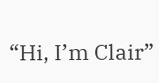“Hi, I’m Clair”